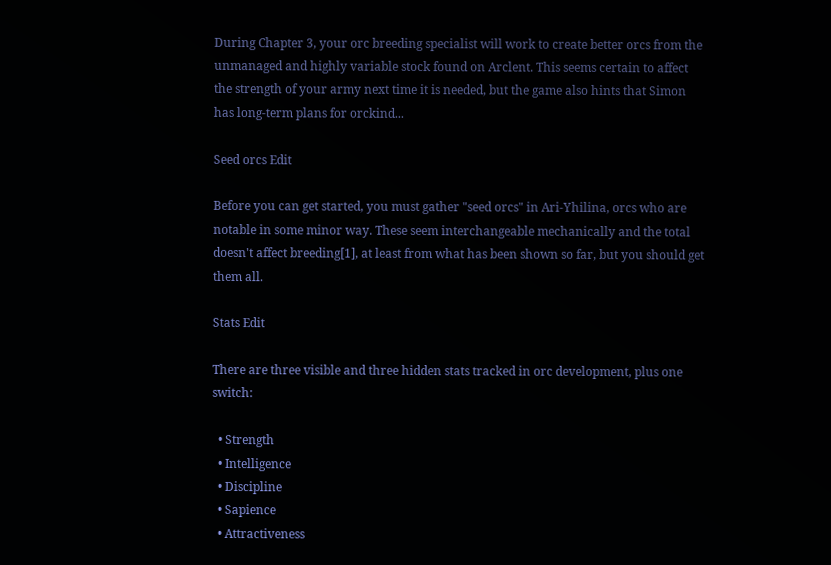During Chapter 3, your orc breeding specialist will work to create better orcs from the unmanaged and highly variable stock found on Arclent. This seems certain to affect the strength of your army next time it is needed, but the game also hints that Simon has long-term plans for orckind...

Seed orcs Edit

Before you can get started, you must gather "seed orcs" in Ari-Yhilina, orcs who are notable in some minor way. These seem interchangeable mechanically and the total doesn't affect breeding[1], at least from what has been shown so far, but you should get them all.

Stats Edit

There are three visible and three hidden stats tracked in orc development, plus one switch:

  • Strength
  • Intelligence
  • Discipline
  • Sapience
  • Attractiveness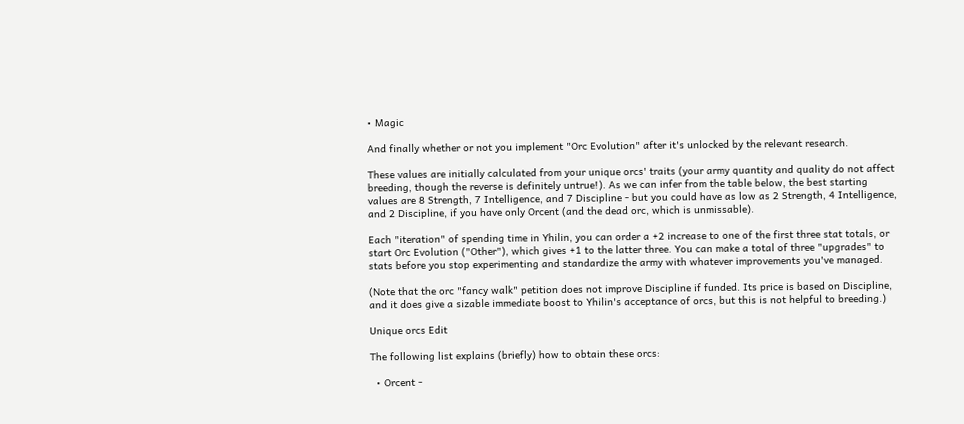• Magic

And finally whether or not you implement "Orc Evolution" after it's unlocked by the relevant research.

These values are initially calculated from your unique orcs' traits (your army quantity and quality do not affect breeding, though the reverse is definitely untrue!). As we can infer from the table below, the best starting values are 8 Strength, 7 Intelligence, and 7 Discipline - but you could have as low as 2 Strength, 4 Intelligence, and 2 Discipline, if you have only Orcent (and the dead orc, which is unmissable).

Each "iteration" of spending time in Yhilin, you can order a +2 increase to one of the first three stat totals, or start Orc Evolution ("Other"), which gives +1 to the latter three. You can make a total of three "upgrades" to stats before you stop experimenting and standardize the army with whatever improvements you've managed.

(Note that the orc "fancy walk" petition does not improve Discipline if funded. Its price is based on Discipline, and it does give a sizable immediate boost to Yhilin's acceptance of orcs, but this is not helpful to breeding.)

Unique orcs Edit

The following list explains (briefly) how to obtain these orcs:

  • Orcent -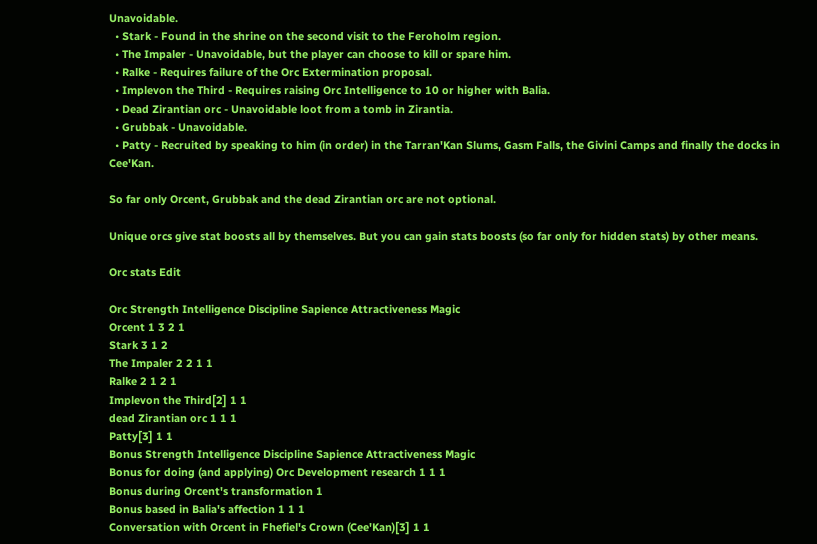Unavoidable.
  • Stark - Found in the shrine on the second visit to the Feroholm region.
  • The Impaler - Unavoidable, but the player can choose to kill or spare him.
  • Ralke - Requires failure of the Orc Extermination proposal.
  • Implevon the Third - Requires raising Orc Intelligence to 10 or higher with Balia.
  • Dead Zirantian orc - Unavoidable loot from a tomb in Zirantia.
  • Grubbak - Unavoidable.
  • Patty - Recruited by speaking to him (in order) in the Tarran'Kan Slums, Gasm Falls, the Givini Camps and finally the docks in Cee'Kan.

So far only Orcent, Grubbak and the dead Zirantian orc are not optional.

Unique orcs give stat boosts all by themselves. But you can gain stats boosts (so far only for hidden stats) by other means.

Orc stats Edit

Orc Strength Intelligence Discipline Sapience Attractiveness Magic
Orcent 1 3 2 1
Stark 3 1 2
The Impaler 2 2 1 1
Ralke 2 1 2 1
Implevon the Third[2] 1 1
dead Zirantian orc 1 1 1
Patty[3] 1 1
Bonus Strength Intelligence Discipline Sapience Attractiveness Magic
Bonus for doing (and applying) Orc Development research 1 1 1
Bonus during Orcent's transformation 1
Bonus based in Balia's affection 1 1 1
Conversation with Orcent in Fhefiel's Crown (Cee'Kan)[3] 1 1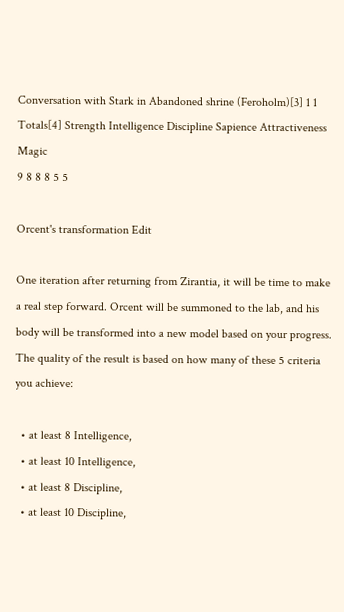Conversation with Stark in Abandoned shrine (Feroholm)[3] 1 1
Totals[4] Strength Intelligence Discipline Sapience Attractiveness Magic
9 8 8 8 5 5

Orcent's transformation Edit

One iteration after returning from Zirantia, it will be time to make a real step forward. Orcent will be summoned to the lab, and his body will be transformed into a new model based on your progress. The quality of the result is based on how many of these 5 criteria you achieve:

  • at least 8 Intelligence,
  • at least 10 Intelligence,
  • at least 8 Discipline,
  • at least 10 Discipline,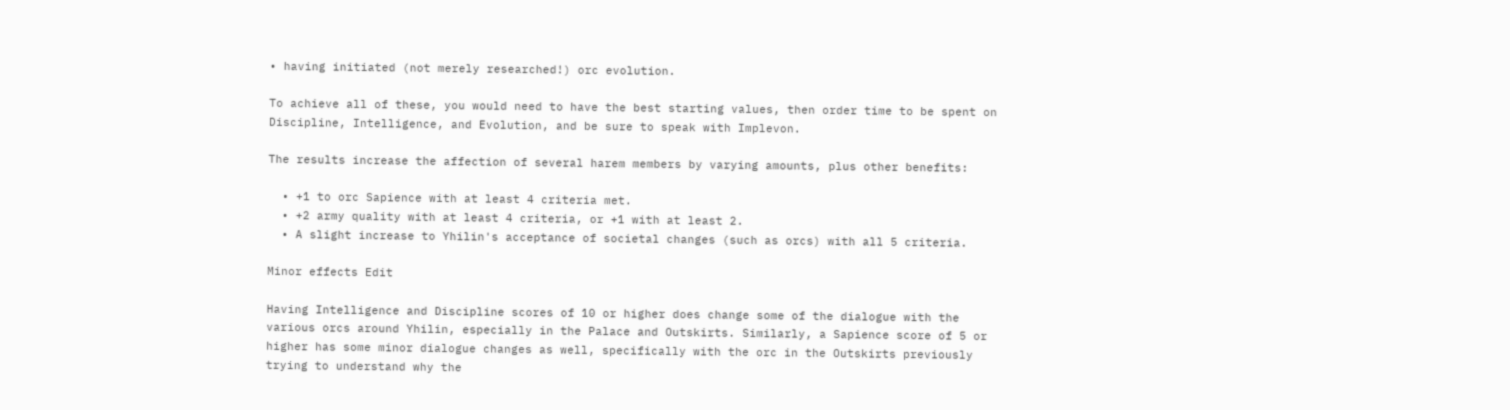• having initiated (not merely researched!) orc evolution.

To achieve all of these, you would need to have the best starting values, then order time to be spent on Discipline, Intelligence, and Evolution, and be sure to speak with Implevon.

The results increase the affection of several harem members by varying amounts, plus other benefits:

  • +1 to orc Sapience with at least 4 criteria met.
  • +2 army quality with at least 4 criteria, or +1 with at least 2.
  • A slight increase to Yhilin's acceptance of societal changes (such as orcs) with all 5 criteria.

Minor effects Edit

Having Intelligence and Discipline scores of 10 or higher does change some of the dialogue with the various orcs around Yhilin, especially in the Palace and Outskirts. Similarly, a Sapience score of 5 or higher has some minor dialogue changes as well, specifically with the orc in the Outskirts previously trying to understand why the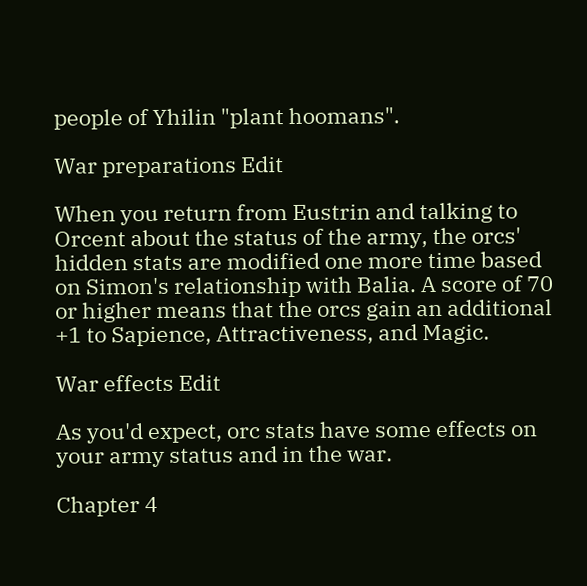people of Yhilin "plant hoomans".

War preparations Edit

When you return from Eustrin and talking to Orcent about the status of the army, the orcs' hidden stats are modified one more time based on Simon's relationship with Balia. A score of 70 or higher means that the orcs gain an additional +1 to Sapience, Attractiveness, and Magic.

War effects Edit

As you'd expect, orc stats have some effects on your army status and in the war.

Chapter 4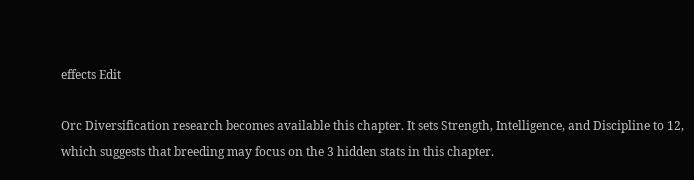effects Edit

Orc Diversification research becomes available this chapter. It sets Strength, Intelligence, and Discipline to 12, which suggests that breeding may focus on the 3 hidden stats in this chapter.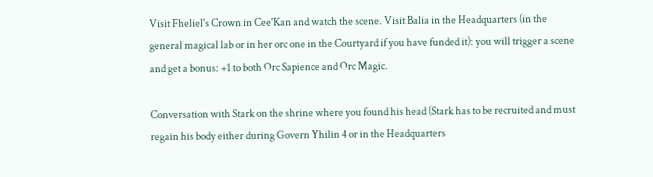Visit Fheliel's Crown in Cee'Kan and watch the scene. Visit Balia in the Headquarters (in the general magical lab or in her orc one in the Courtyard if you have funded it): you will trigger a scene and get a bonus: +1 to both Orc Sapience and Orc Magic.

Conversation with Stark on the shrine where you found his head (Stark has to be recruited and must regain his body either during Govern Yhilin 4 or in the Headquarters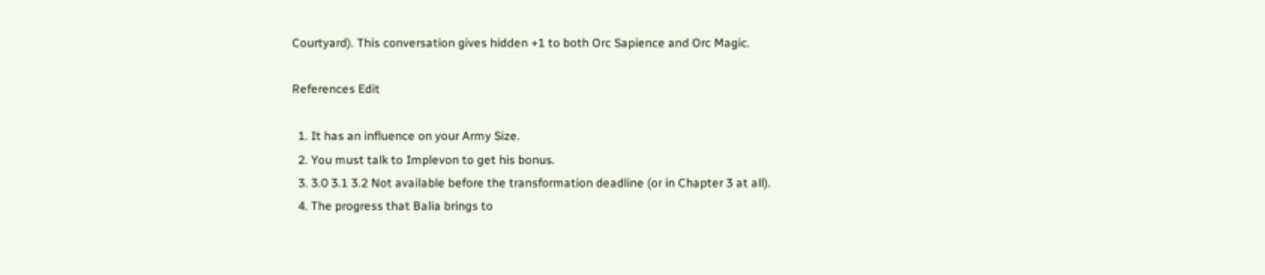Courtyard). This conversation gives hidden +1 to both Orc Sapience and Orc Magic.

References Edit

  1. It has an influence on your Army Size.
  2. You must talk to Implevon to get his bonus.
  3. 3.0 3.1 3.2 Not available before the transformation deadline (or in Chapter 3 at all).
  4. The progress that Balia brings to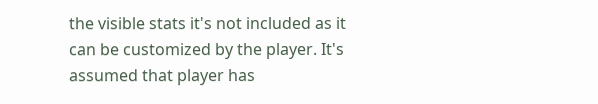the visible stats it's not included as it can be customized by the player. It's assumed that player has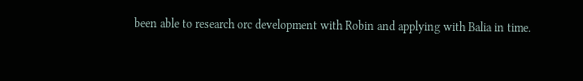been able to research orc development with Robin and applying with Balia in time.